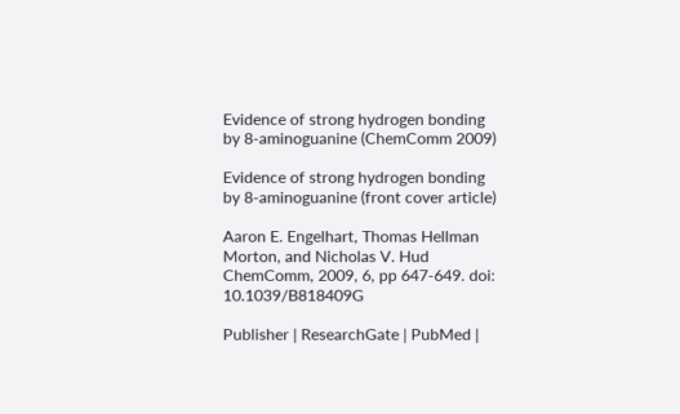Evidence of strong hydrogen bonding by 8-aminoguanine (ChemComm 2009)

Evidence of strong hydrogen bonding by 8-aminoguanine (front cover article)

Aaron E. Engelhart, Thomas Hellman Morton, and Nicholas V. Hud
ChemComm, 2009, 6, pp 647-649. doi: 10.1039/B818409G

Publisher | ResearchGate | PubMed |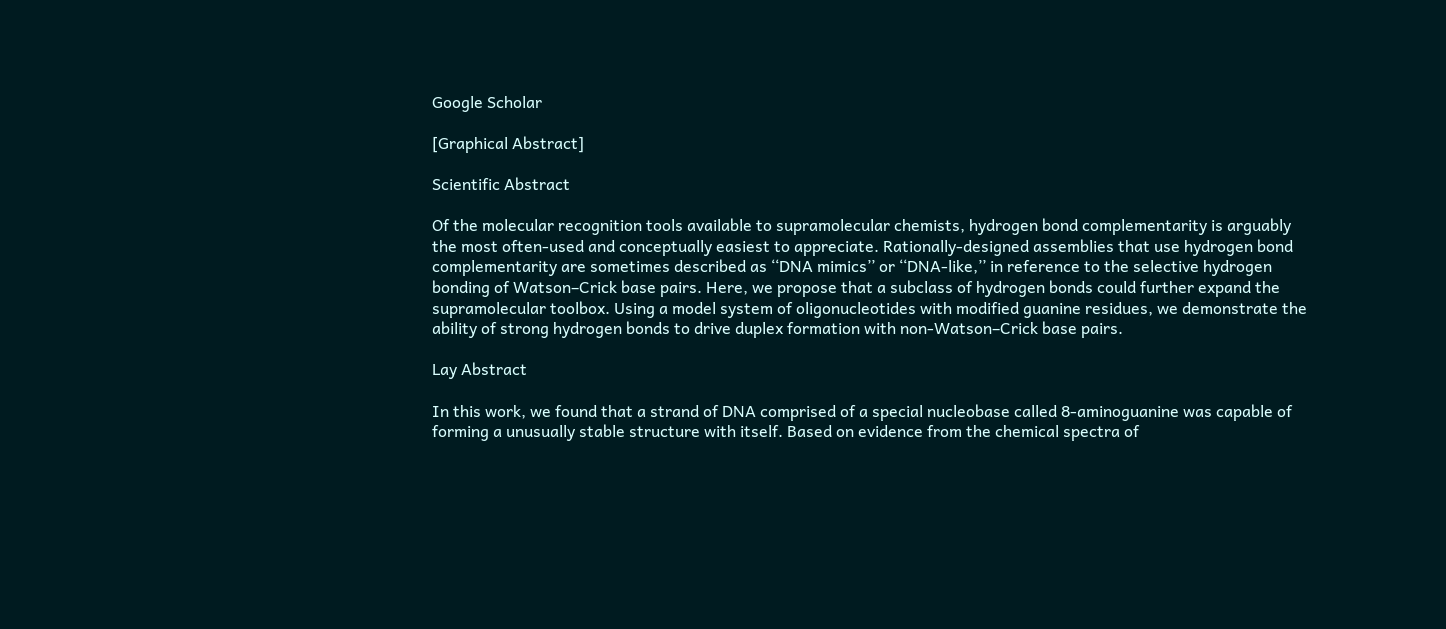Google Scholar

[Graphical Abstract]

Scientific Abstract

Of the molecular recognition tools available to supramolecular chemists, hydrogen bond complementarity is arguably the most often-used and conceptually easiest to appreciate. Rationally-designed assemblies that use hydrogen bond complementarity are sometimes described as ‘‘DNA mimics’’ or ‘‘DNA-like,’’ in reference to the selective hydrogen bonding of Watson–Crick base pairs. Here, we propose that a subclass of hydrogen bonds could further expand the supramolecular toolbox. Using a model system of oligonucleotides with modified guanine residues, we demonstrate the ability of strong hydrogen bonds to drive duplex formation with non-Watson–Crick base pairs.

Lay Abstract

In this work, we found that a strand of DNA comprised of a special nucleobase called 8-aminoguanine was capable of forming a unusually stable structure with itself. Based on evidence from the chemical spectra of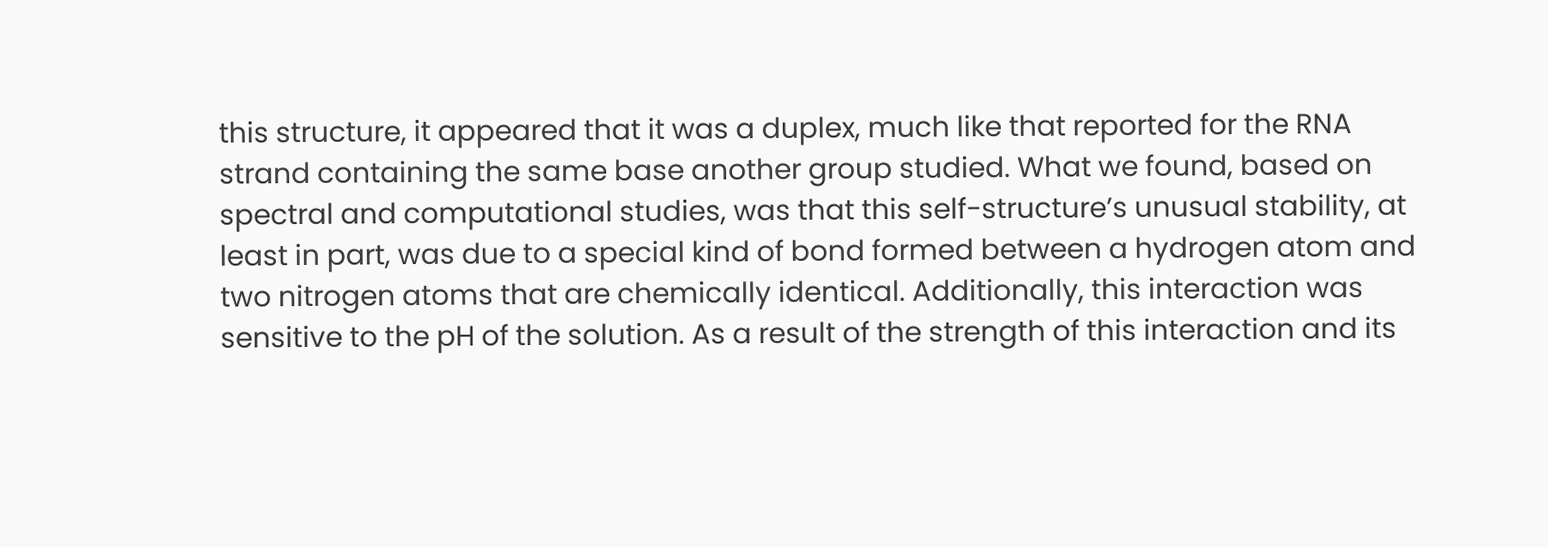this structure, it appeared that it was a duplex, much like that reported for the RNA strand containing the same base another group studied. What we found, based on spectral and computational studies, was that this self-structure’s unusual stability, at least in part, was due to a special kind of bond formed between a hydrogen atom and two nitrogen atoms that are chemically identical. Additionally, this interaction was sensitive to the pH of the solution. As a result of the strength of this interaction and its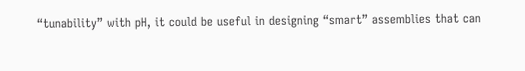“tunability” with pH, it could be useful in designing “smart” assemblies that can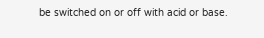be switched on or off with acid or base.